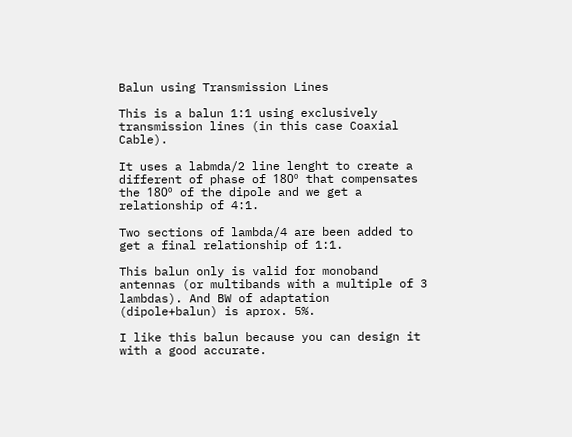Balun using Transmission Lines

This is a balun 1:1 using exclusively transmission lines (in this case Coaxial Cable).

It uses a labmda/2 line lenght to create a different of phase of 180º that compensates the 180º of the dipole and we get a relationship of 4:1.

Two sections of lambda/4 are been added to get a final relationship of 1:1.

This balun only is valid for monoband antennas (or multibands with a multiple of 3 lambdas). And BW of adaptation (dipole+balun) is aprox. 5%.

I like this balun because you can design it with a good accurate.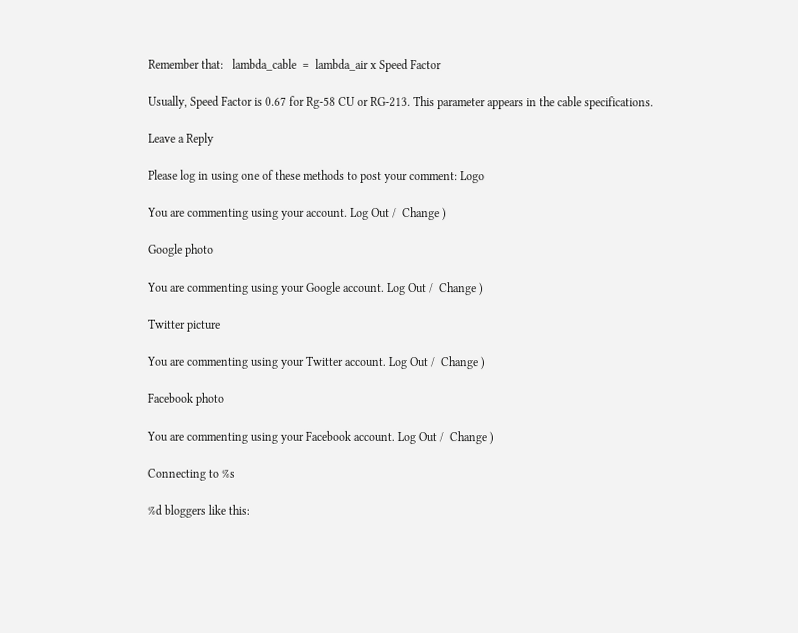Remember that:   lambda_cable  =  lambda_air x Speed Factor

Usually, Speed Factor is 0.67 for Rg-58 CU or RG-213. This parameter appears in the cable specifications.

Leave a Reply

Please log in using one of these methods to post your comment: Logo

You are commenting using your account. Log Out /  Change )

Google photo

You are commenting using your Google account. Log Out /  Change )

Twitter picture

You are commenting using your Twitter account. Log Out /  Change )

Facebook photo

You are commenting using your Facebook account. Log Out /  Change )

Connecting to %s

%d bloggers like this: